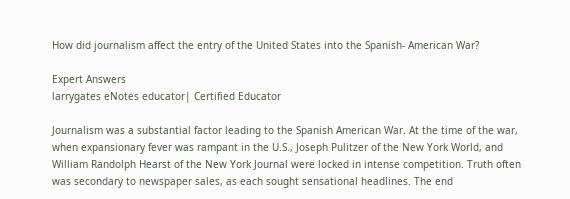How did journalism affect the entry of the United States into the Spanish- American War?

Expert Answers
larrygates eNotes educator| Certified Educator

Journalism was a substantial factor leading to the Spanish American War. At the time of the war, when expansionary fever was rampant in the U.S., Joseph Pulitzer of the New York World, and William Randolph Hearst of the New York Journal were locked in intense competition. Truth often was secondary to newspaper sales, as each sought sensational headlines. The end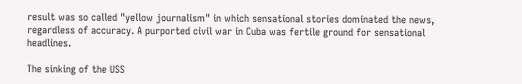result was so called "yellow journalism" in which sensational stories dominated the news, regardless of accuracy. A purported civil war in Cuba was fertile ground for sensational headlines.

The sinking of the USS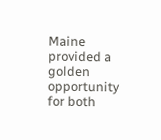Maine provided a golden opportunity for both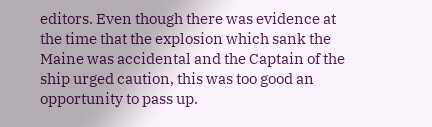editors. Even though there was evidence at the time that the explosion which sank the Maine was accidental and the Captain of the ship urged caution, this was too good an opportunity to pass up.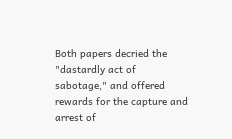Both papers decried the "dastardly act of sabotage," and offered rewards for the capture and arrest of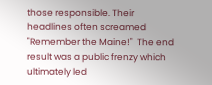those responsible. Their headlines often screamed "Remember the Maine!"  The end result was a public frenzy which ultimately led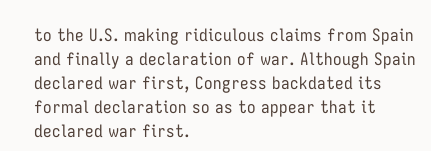to the U.S. making ridiculous claims from Spain and finally a declaration of war. Although Spain declared war first, Congress backdated its formal declaration so as to appear that it declared war first.